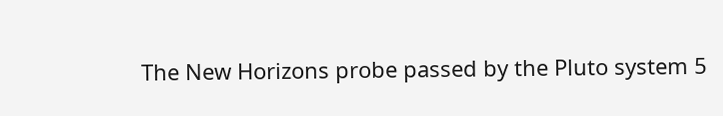The New Horizons probe passed by the Pluto system 5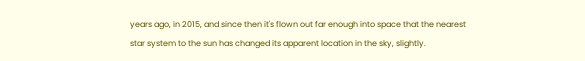years ago, in 2015, and since then it's flown out far enough into space that the nearest star system to the sun has changed its apparent location in the sky, slightly.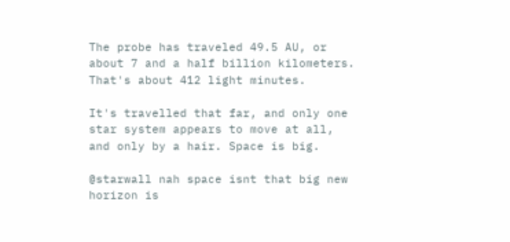The probe has traveled 49.5 AU, or about 7 and a half billion kilometers. That's about 412 light minutes.

It's travelled that far, and only one star system appears to move at all, and only by a hair. Space is big.

@starwall nah space isnt that big new horizon is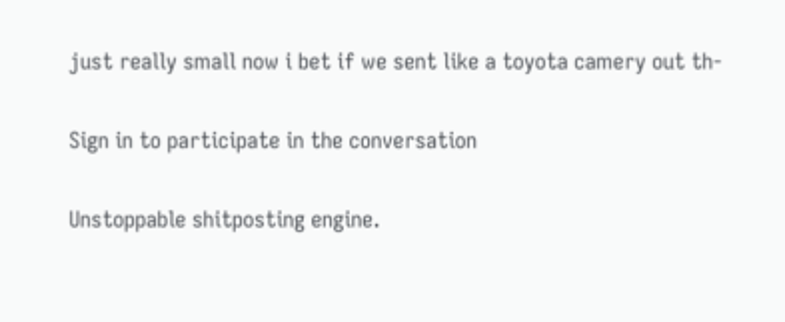just really small now i bet if we sent like a toyota camery out th-

Sign in to participate in the conversation

Unstoppable shitposting engine.